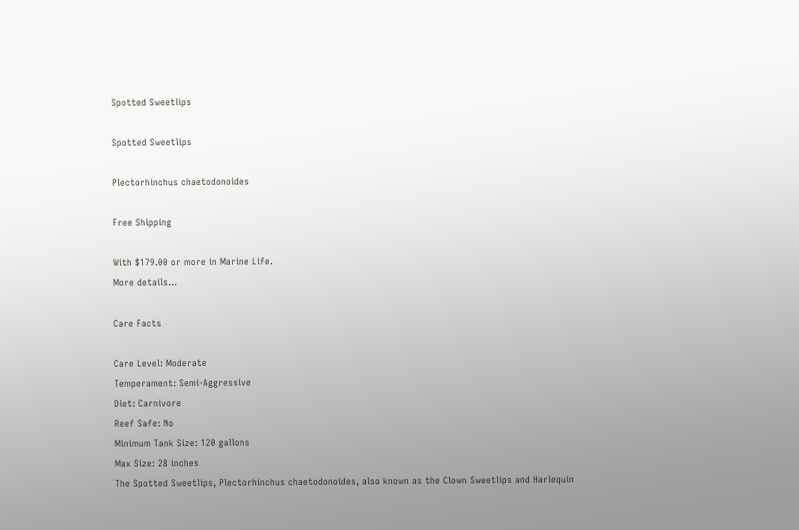Spotted Sweetlips

Spotted Sweetlips

Plectorhinchus chaetodonoides

Free Shipping

With $179.00 or more in Marine Life.
More details...

Care Facts

Care Level: Moderate
Temperament: Semi-Aggressive
Diet: Carnivore
Reef Safe: No
Minimum Tank Size: 120 gallons
Max Size: 28 inches
The Spotted Sweetlips, Plectorhinchus chaetodonoides, also known as the Clown Sweetlips and Harlequin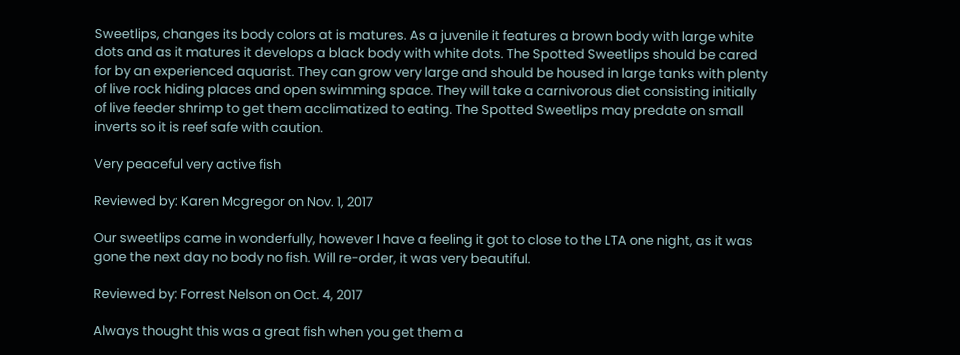Sweetlips, changes its body colors at is matures. As a juvenile it features a brown body with large white dots and as it matures it develops a black body with white dots. The Spotted Sweetlips should be cared for by an experienced aquarist. They can grow very large and should be housed in large tanks with plenty of live rock hiding places and open swimming space. They will take a carnivorous diet consisting initially of live feeder shrimp to get them acclimatized to eating. The Spotted Sweetlips may predate on small inverts so it is reef safe with caution.

Very peaceful very active fish

Reviewed by: Karen Mcgregor on Nov. 1, 2017

Our sweetlips came in wonderfully, however I have a feeling it got to close to the LTA one night, as it was gone the next day no body no fish. Will re-order, it was very beautiful.

Reviewed by: Forrest Nelson on Oct. 4, 2017

Always thought this was a great fish when you get them a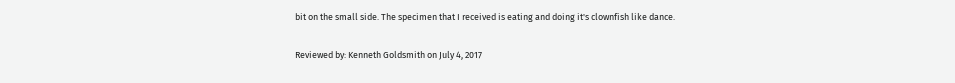bit on the small side. The specimen that I received is eating and doing it's clownfish like dance.

Reviewed by: Kenneth Goldsmith on July 4, 2017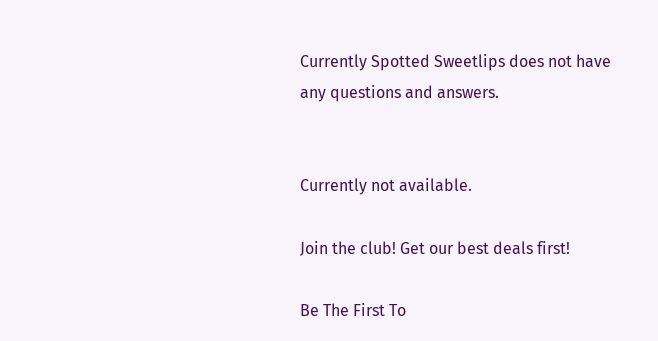Currently Spotted Sweetlips does not have any questions and answers.


Currently not available.

Join the club! Get our best deals first!

Be The First To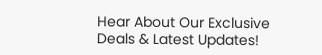Hear About Our Exclusive Deals & Latest Updates!